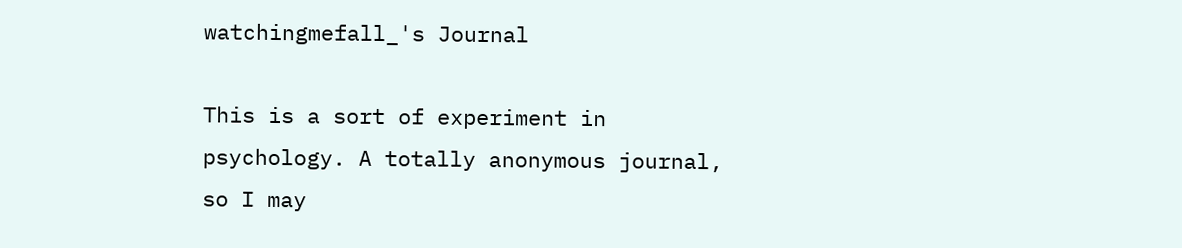watchingmefall_'s Journal

This is a sort of experiment in psychology. A totally anonymous journal, so I may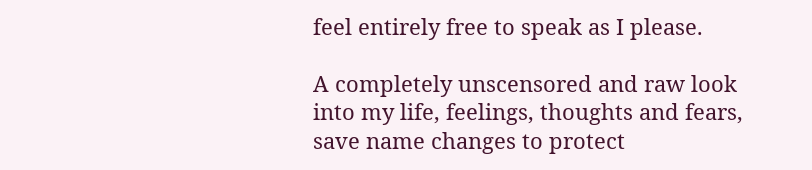feel entirely free to speak as I please.

A completely unscensored and raw look into my life, feelings, thoughts and fears, save name changes to protect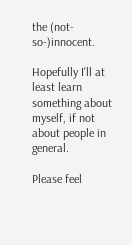the (not-so-)innocent.

Hopefully I'll at least learn something about myself, if not about people in general.

Please feel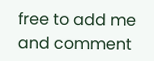free to add me and comment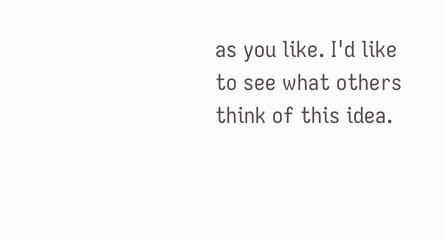as you like. I'd like to see what others think of this idea.